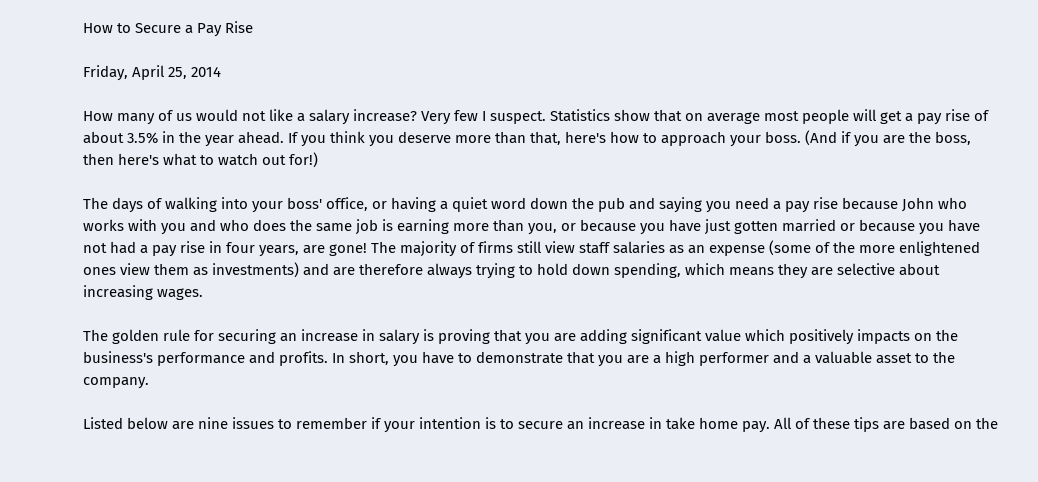How to Secure a Pay Rise

Friday, April 25, 2014

How many of us would not like a salary increase? Very few I suspect. Statistics show that on average most people will get a pay rise of about 3.5% in the year ahead. If you think you deserve more than that, here's how to approach your boss. (And if you are the boss, then here's what to watch out for!)

The days of walking into your boss' office, or having a quiet word down the pub and saying you need a pay rise because John who works with you and who does the same job is earning more than you, or because you have just gotten married or because you have not had a pay rise in four years, are gone! The majority of firms still view staff salaries as an expense (some of the more enlightened ones view them as investments) and are therefore always trying to hold down spending, which means they are selective about increasing wages.

The golden rule for securing an increase in salary is proving that you are adding significant value which positively impacts on the business's performance and profits. In short, you have to demonstrate that you are a high performer and a valuable asset to the company.

Listed below are nine issues to remember if your intention is to secure an increase in take home pay. All of these tips are based on the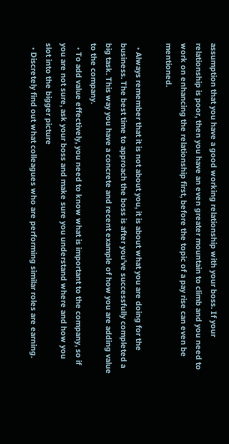assumption that you have a good working relationship with your boss. If your relationship is poor, then you have an even greater mountain to climb and you need to work on enhancing the relationship first, before the topic of a pay rise can even be mentioned.

  • Always remember that it is not about you, it is about what you are doing for the business. The best time to approach the boss is after you've successfully completed a big task. This way you have a concrete and recent example of how you are adding value to the company.
  • To add value effectively, you need to know what is important to the company, so if you are not sure, ask your boss and make sure you understand where and how you slot into the bigger picture
  • Discretely find out what colleagues who are performing similar roles are earning.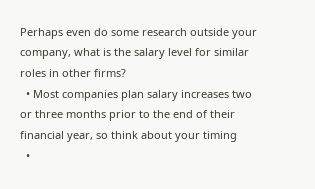Perhaps even do some research outside your company, what is the salary level for similar roles in other firms?
  • Most companies plan salary increases two or three months prior to the end of their financial year, so think about your timing
  •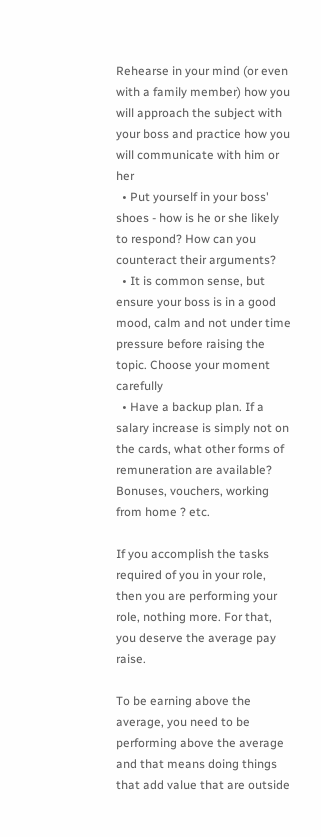Rehearse in your mind (or even with a family member) how you will approach the subject with your boss and practice how you will communicate with him or her
  • Put yourself in your boss' shoes - how is he or she likely to respond? How can you counteract their arguments?
  • It is common sense, but ensure your boss is in a good mood, calm and not under time pressure before raising the topic. Choose your moment carefully
  • Have a backup plan. If a salary increase is simply not on the cards, what other forms of remuneration are available? Bonuses, vouchers, working from home ? etc.

If you accomplish the tasks required of you in your role, then you are performing your role, nothing more. For that, you deserve the average pay raise.

To be earning above the average, you need to be performing above the average and that means doing things that add value that are outside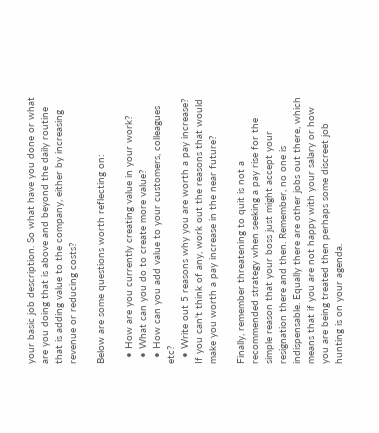your basic job description. So what have you done or what are you doing that is above and beyond the daily routine that is adding value to the company, either by increasing revenue or reducing costs?

Below are some questions worth reflecting on:

  • How are you currently creating value in your work?
  • What can you do to create more value?
  • How can you add value to your customers, colleagues etc?
  • Write out 5 reasons why you are worth a pay increase? If you can't think of any, work out the reasons that would make you worth a pay increase in the near future?

Finally, remember threatening to quit is not a recommended strategy when seeking a pay rise for the simple reason that your boss just might accept your resignation there and then. Remember, no one is indispensable. Equally there are other jobs out there, which means that if you are not happy with your salary or how you are being treated then perhaps some discreet job hunting is on your agenda.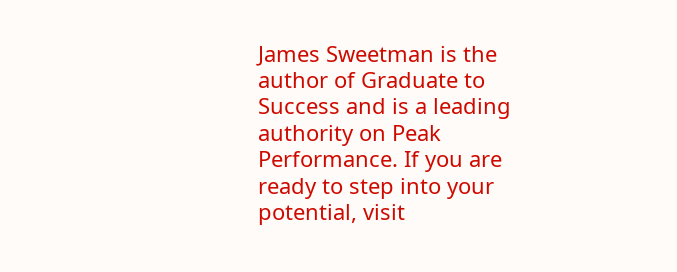James Sweetman is the author of Graduate to Success and is a leading authority on Peak Performance. If you are ready to step into your potential, visit